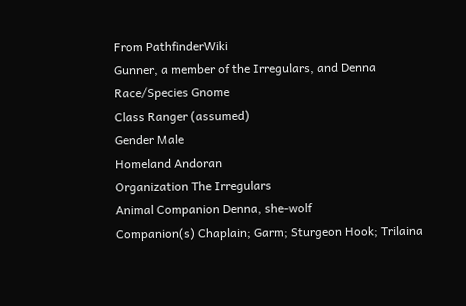From PathfinderWiki
Gunner, a member of the Irregulars, and Denna
Race/Species Gnome
Class Ranger (assumed)
Gender Male
Homeland Andoran
Organization The Irregulars
Animal Companion Denna, she-wolf
Companion(s) Chaplain; Garm; Sturgeon Hook; Trilaina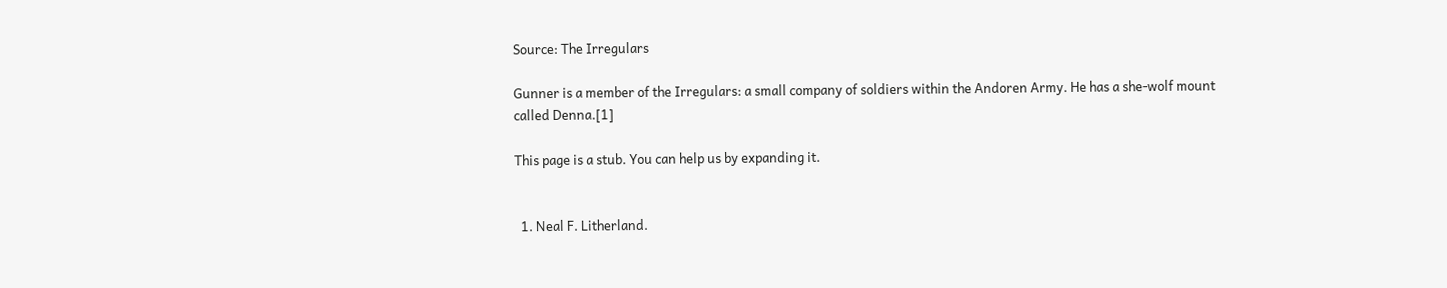Source: The Irregulars

Gunner is a member of the Irregulars: a small company of soldiers within the Andoren Army. He has a she-wolf mount called Denna.[1]

This page is a stub. You can help us by expanding it.


  1. Neal F. Litherland.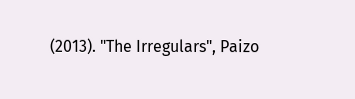(2013). "The Irregulars", Paizo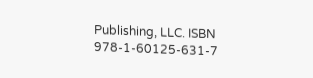Publishing, LLC. ISBN 978-1-60125-631-7